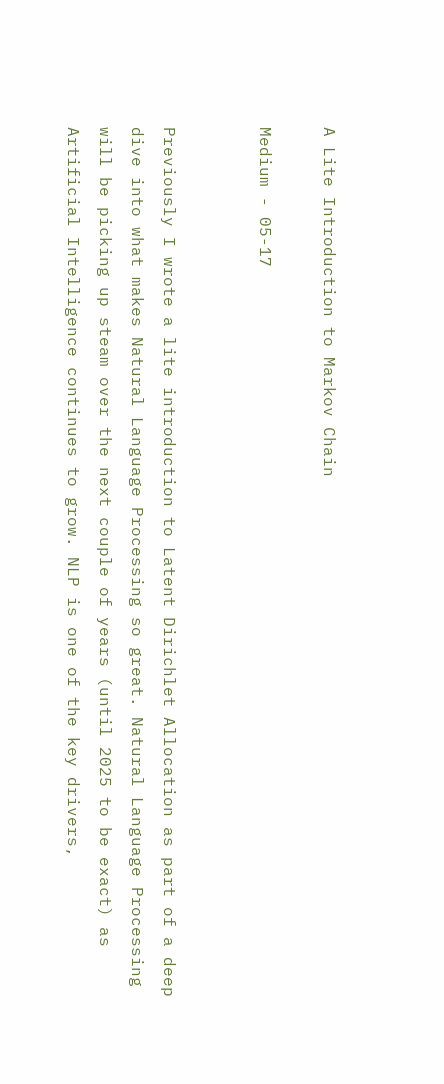A Lite Introduction to Markov Chain

Medium - 05-17


Previously I wrote a lite introduction to Latent Dirichlet Allocation as part of a deep dive into what makes Natural Language Processing so great. Natural Language Processing will be picking up steam over the next couple of years (until 2025 to be exact) as Artificial Intelligence continues to grow. NLP is one of the key drivers,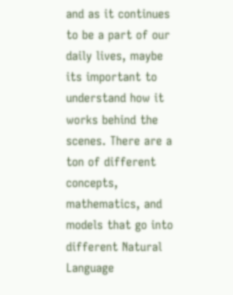and as it continues to be a part of our daily lives, maybe its important to understand how it works behind the scenes. There are a ton of different concepts, mathematics, and models that go into different Natural Language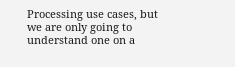Processing use cases, but we are only going to understand one on a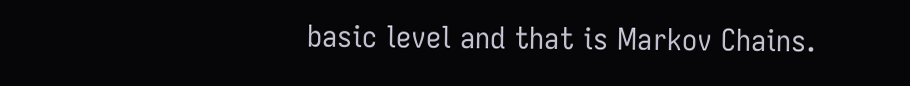basic level and that is Markov Chains.